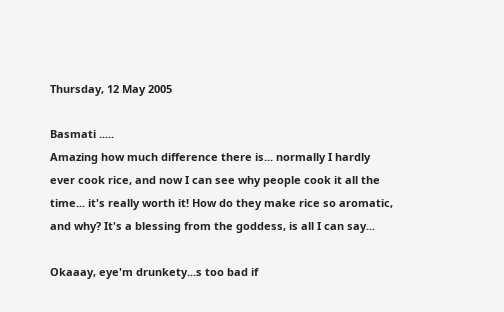Thursday, 12 May 2005

Basmati .....
Amazing how much difference there is... normally I hardly ever cook rice, and now I can see why people cook it all the time... it's really worth it! How do they make rice so aromatic, and why? It's a blessing from the goddess, is all I can say...

Okaaay, eye'm drunkety...s too bad if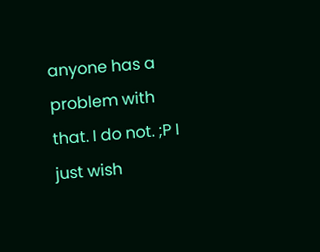anyone has a problem with that. I do not. ;P I just wish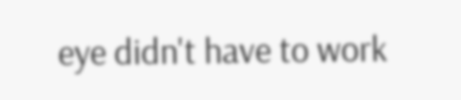eye didn't have to work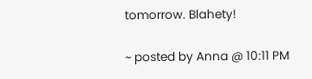tomorrow. Blahety!

~ posted by Anna @ 10:11 PM